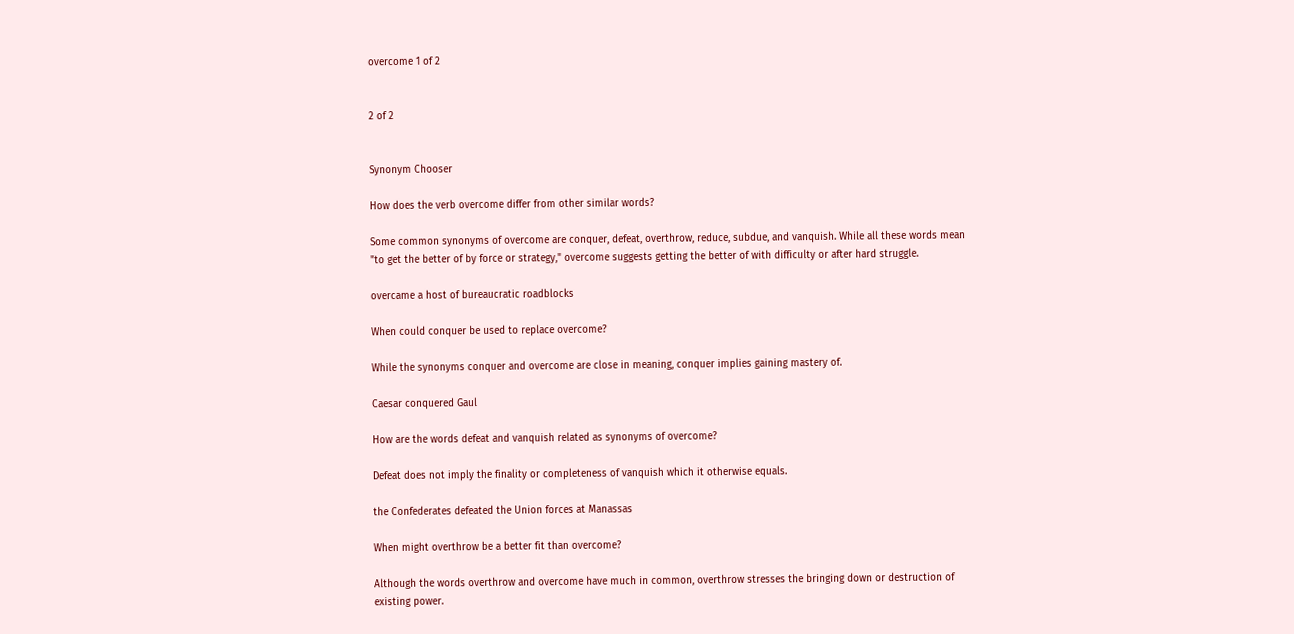overcome 1 of 2


2 of 2


Synonym Chooser

How does the verb overcome differ from other similar words?

Some common synonyms of overcome are conquer, defeat, overthrow, reduce, subdue, and vanquish. While all these words mean "to get the better of by force or strategy," overcome suggests getting the better of with difficulty or after hard struggle.

overcame a host of bureaucratic roadblocks

When could conquer be used to replace overcome?

While the synonyms conquer and overcome are close in meaning, conquer implies gaining mastery of.

Caesar conquered Gaul

How are the words defeat and vanquish related as synonyms of overcome?

Defeat does not imply the finality or completeness of vanquish which it otherwise equals.

the Confederates defeated the Union forces at Manassas

When might overthrow be a better fit than overcome?

Although the words overthrow and overcome have much in common, overthrow stresses the bringing down or destruction of existing power.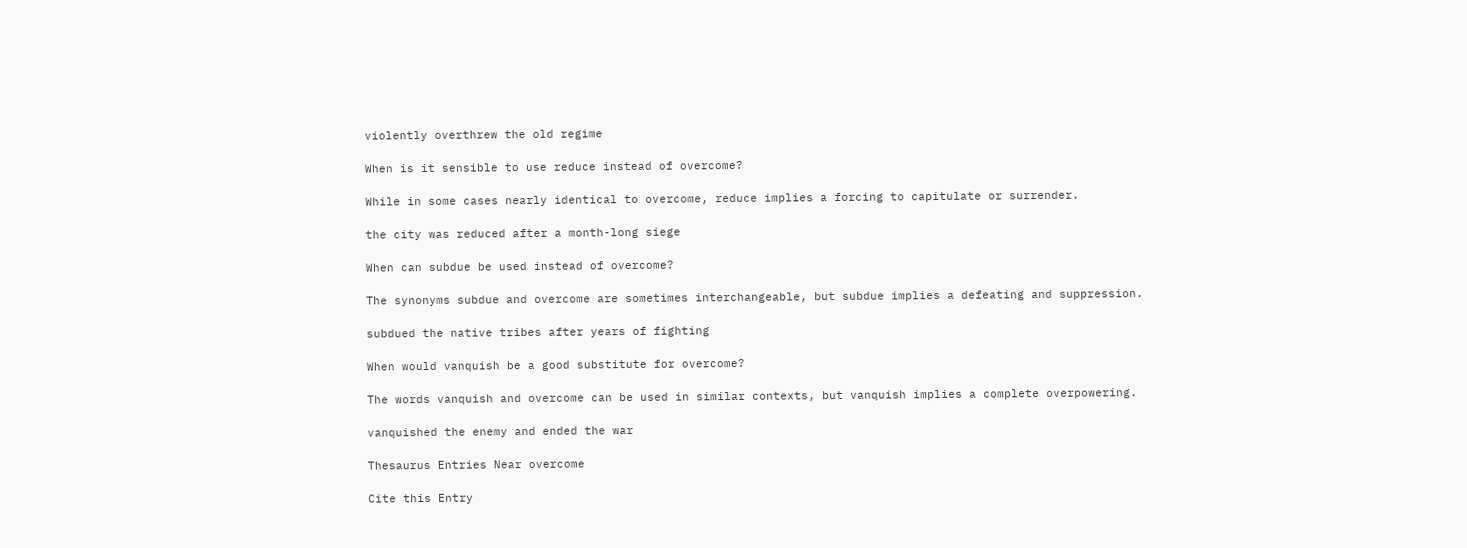violently overthrew the old regime

When is it sensible to use reduce instead of overcome?

While in some cases nearly identical to overcome, reduce implies a forcing to capitulate or surrender.

the city was reduced after a month-long siege

When can subdue be used instead of overcome?

The synonyms subdue and overcome are sometimes interchangeable, but subdue implies a defeating and suppression.

subdued the native tribes after years of fighting

When would vanquish be a good substitute for overcome?

The words vanquish and overcome can be used in similar contexts, but vanquish implies a complete overpowering.

vanquished the enemy and ended the war

Thesaurus Entries Near overcome

Cite this Entry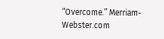“Overcome.” Merriam-Webster.com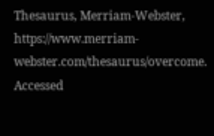Thesaurus, Merriam-Webster, https://www.merriam-webster.com/thesaurus/overcome. Accessed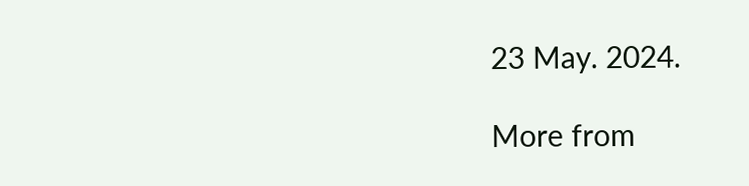23 May. 2024.

More from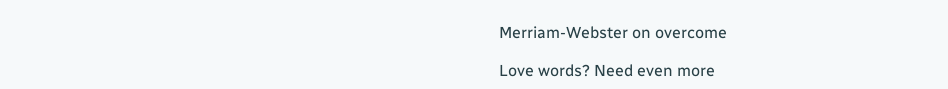Merriam-Webster on overcome

Love words? Need even more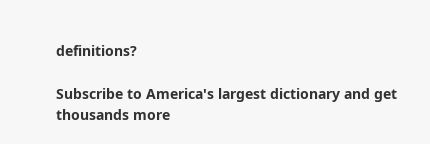definitions?

Subscribe to America's largest dictionary and get thousands more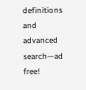definitions and advanced search—ad free!